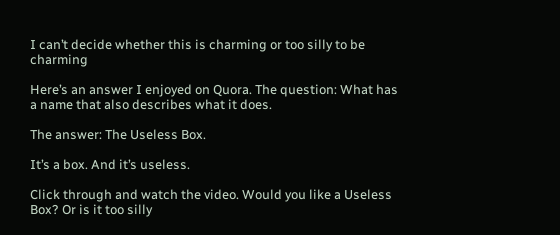I can’t decide whether this is charming or too silly to be charming

Here’s an answer I enjoyed on Quora. The question: What has a name that also describes what it does.

The answer: The Useless Box.

It’s a box. And it’s useless.

Click through and watch the video. Would you like a Useless Box? Or is it too silly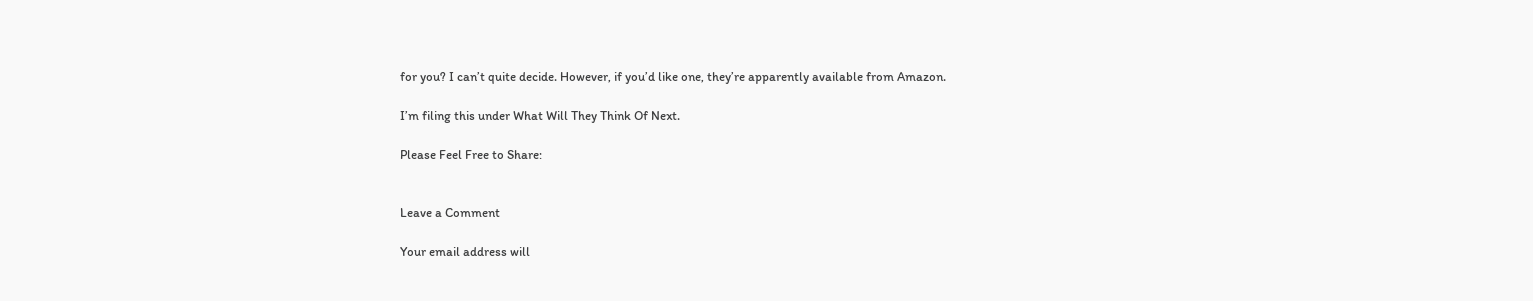for you? I can’t quite decide. However, if you’d like one, they’re apparently available from Amazon.

I’m filing this under What Will They Think Of Next.

Please Feel Free to Share:


Leave a Comment

Your email address will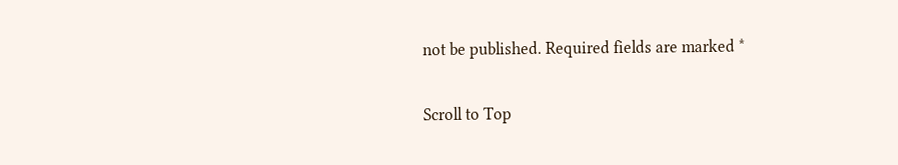not be published. Required fields are marked *

Scroll to Top